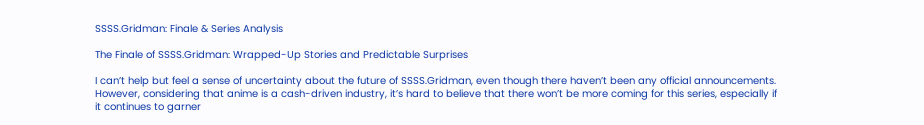SSSS.Gridman: Finale & Series Analysis

The Finale of SSSS.Gridman: Wrapped-Up Stories and Predictable Surprises

I can’t help but feel a sense of uncertainty about the future of SSSS.Gridman, even though there haven’t been any official announcements. However, considering that anime is a cash-driven industry, it’s hard to believe that there won’t be more coming for this series, especially if it continues to garner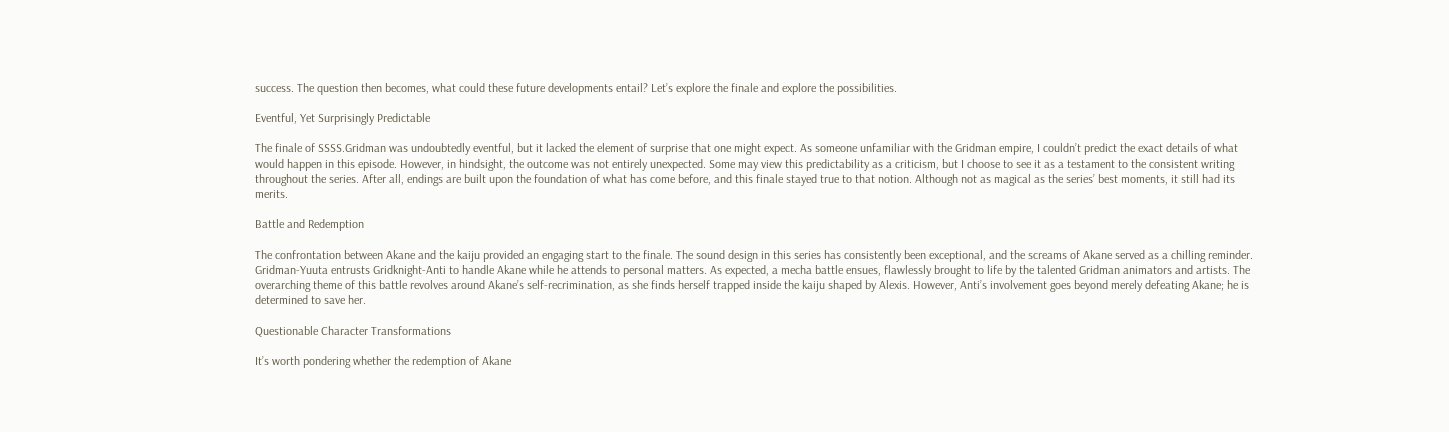success. The question then becomes, what could these future developments entail? Let’s explore the finale and explore the possibilities.

Eventful, Yet Surprisingly Predictable

The finale of SSSS.Gridman was undoubtedly eventful, but it lacked the element of surprise that one might expect. As someone unfamiliar with the Gridman empire, I couldn’t predict the exact details of what would happen in this episode. However, in hindsight, the outcome was not entirely unexpected. Some may view this predictability as a criticism, but I choose to see it as a testament to the consistent writing throughout the series. After all, endings are built upon the foundation of what has come before, and this finale stayed true to that notion. Although not as magical as the series’ best moments, it still had its merits.

Battle and Redemption

The confrontation between Akane and the kaiju provided an engaging start to the finale. The sound design in this series has consistently been exceptional, and the screams of Akane served as a chilling reminder. Gridman-Yuuta entrusts Gridknight-Anti to handle Akane while he attends to personal matters. As expected, a mecha battle ensues, flawlessly brought to life by the talented Gridman animators and artists. The overarching theme of this battle revolves around Akane’s self-recrimination, as she finds herself trapped inside the kaiju shaped by Alexis. However, Anti’s involvement goes beyond merely defeating Akane; he is determined to save her.

Questionable Character Transformations

It’s worth pondering whether the redemption of Akane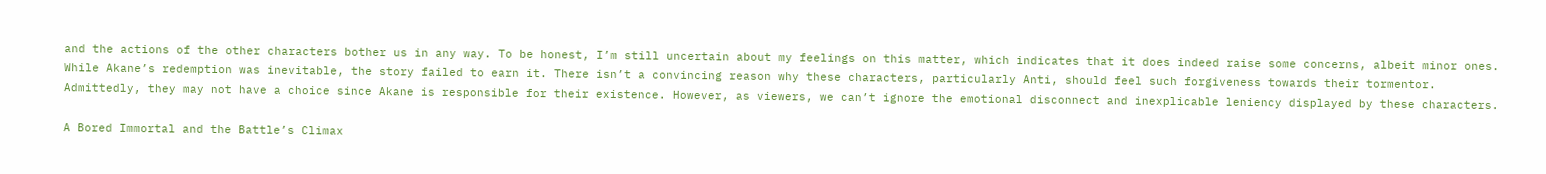and the actions of the other characters bother us in any way. To be honest, I’m still uncertain about my feelings on this matter, which indicates that it does indeed raise some concerns, albeit minor ones. While Akane’s redemption was inevitable, the story failed to earn it. There isn’t a convincing reason why these characters, particularly Anti, should feel such forgiveness towards their tormentor. Admittedly, they may not have a choice since Akane is responsible for their existence. However, as viewers, we can’t ignore the emotional disconnect and inexplicable leniency displayed by these characters.

A Bored Immortal and the Battle’s Climax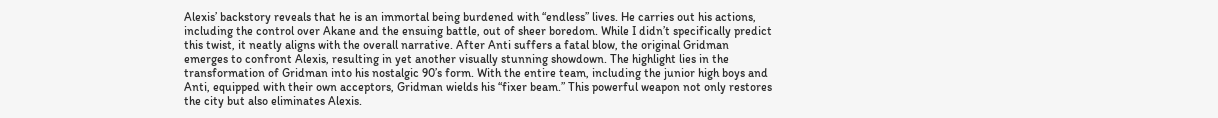Alexis’ backstory reveals that he is an immortal being burdened with “endless” lives. He carries out his actions, including the control over Akane and the ensuing battle, out of sheer boredom. While I didn’t specifically predict this twist, it neatly aligns with the overall narrative. After Anti suffers a fatal blow, the original Gridman emerges to confront Alexis, resulting in yet another visually stunning showdown. The highlight lies in the transformation of Gridman into his nostalgic 90’s form. With the entire team, including the junior high boys and Anti, equipped with their own acceptors, Gridman wields his “fixer beam.” This powerful weapon not only restores the city but also eliminates Alexis.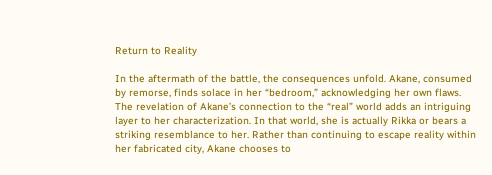Return to Reality

In the aftermath of the battle, the consequences unfold. Akane, consumed by remorse, finds solace in her “bedroom,” acknowledging her own flaws. The revelation of Akane’s connection to the “real” world adds an intriguing layer to her characterization. In that world, she is actually Rikka or bears a striking resemblance to her. Rather than continuing to escape reality within her fabricated city, Akane chooses to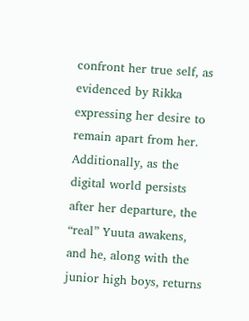confront her true self, as evidenced by Rikka expressing her desire to remain apart from her. Additionally, as the digital world persists after her departure, the “real” Yuuta awakens, and he, along with the junior high boys, returns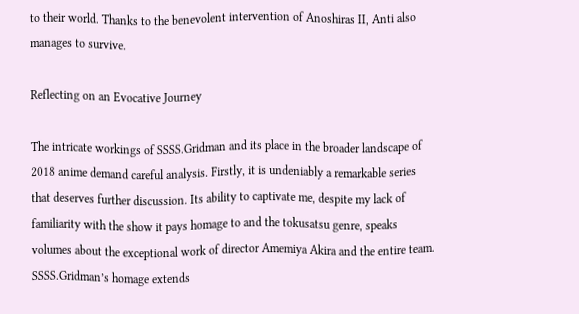to their world. Thanks to the benevolent intervention of Anoshiras II, Anti also manages to survive.

Reflecting on an Evocative Journey

The intricate workings of SSSS.Gridman and its place in the broader landscape of 2018 anime demand careful analysis. Firstly, it is undeniably a remarkable series that deserves further discussion. Its ability to captivate me, despite my lack of familiarity with the show it pays homage to and the tokusatsu genre, speaks volumes about the exceptional work of director Amemiya Akira and the entire team. SSSS.Gridman’s homage extends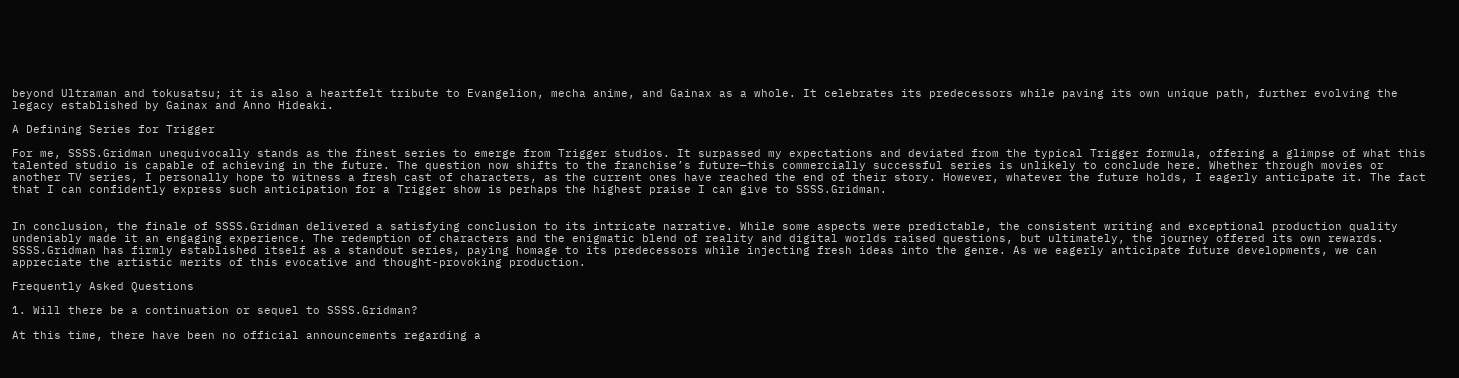beyond Ultraman and tokusatsu; it is also a heartfelt tribute to Evangelion, mecha anime, and Gainax as a whole. It celebrates its predecessors while paving its own unique path, further evolving the legacy established by Gainax and Anno Hideaki.

A Defining Series for Trigger

For me, SSSS.Gridman unequivocally stands as the finest series to emerge from Trigger studios. It surpassed my expectations and deviated from the typical Trigger formula, offering a glimpse of what this talented studio is capable of achieving in the future. The question now shifts to the franchise’s future—this commercially successful series is unlikely to conclude here. Whether through movies or another TV series, I personally hope to witness a fresh cast of characters, as the current ones have reached the end of their story. However, whatever the future holds, I eagerly anticipate it. The fact that I can confidently express such anticipation for a Trigger show is perhaps the highest praise I can give to SSSS.Gridman.


In conclusion, the finale of SSSS.Gridman delivered a satisfying conclusion to its intricate narrative. While some aspects were predictable, the consistent writing and exceptional production quality undeniably made it an engaging experience. The redemption of characters and the enigmatic blend of reality and digital worlds raised questions, but ultimately, the journey offered its own rewards. SSSS.Gridman has firmly established itself as a standout series, paying homage to its predecessors while injecting fresh ideas into the genre. As we eagerly anticipate future developments, we can appreciate the artistic merits of this evocative and thought-provoking production.

Frequently Asked Questions

1. Will there be a continuation or sequel to SSSS.Gridman?

At this time, there have been no official announcements regarding a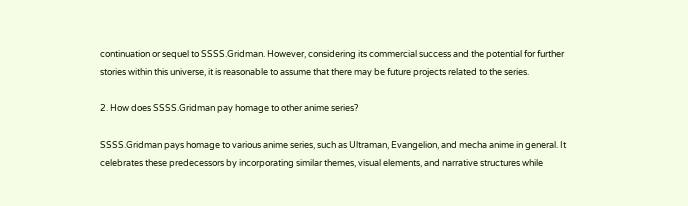continuation or sequel to SSSS.Gridman. However, considering its commercial success and the potential for further stories within this universe, it is reasonable to assume that there may be future projects related to the series.

2. How does SSSS.Gridman pay homage to other anime series?

SSSS.Gridman pays homage to various anime series, such as Ultraman, Evangelion, and mecha anime in general. It celebrates these predecessors by incorporating similar themes, visual elements, and narrative structures while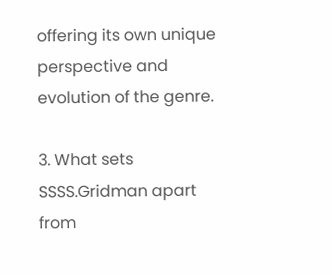offering its own unique perspective and evolution of the genre.

3. What sets SSSS.Gridman apart from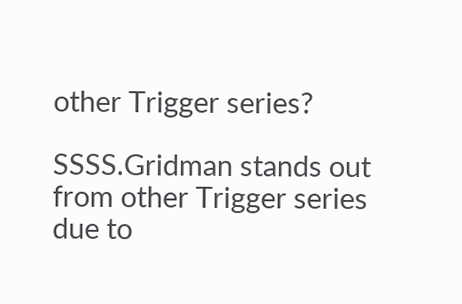other Trigger series?

SSSS.Gridman stands out from other Trigger series due to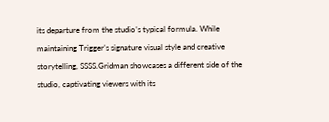its departure from the studio’s typical formula. While maintaining Trigger’s signature visual style and creative storytelling, SSSS.Gridman showcases a different side of the studio, captivating viewers with its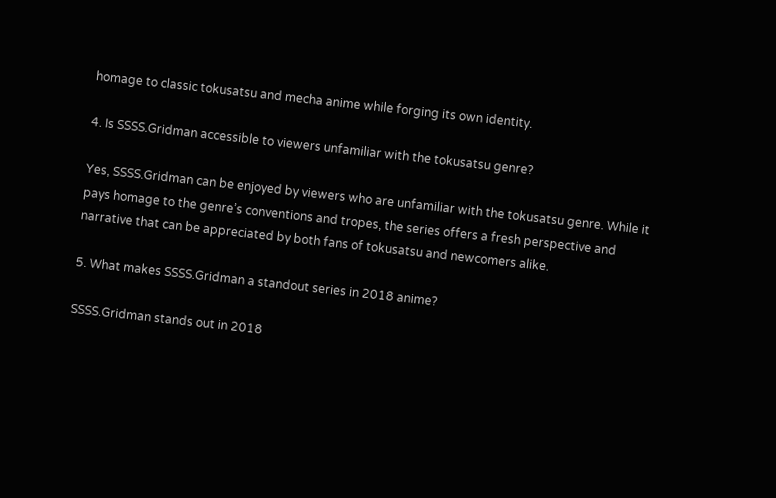homage to classic tokusatsu and mecha anime while forging its own identity.

4. Is SSSS.Gridman accessible to viewers unfamiliar with the tokusatsu genre?

Yes, SSSS.Gridman can be enjoyed by viewers who are unfamiliar with the tokusatsu genre. While it pays homage to the genre’s conventions and tropes, the series offers a fresh perspective and narrative that can be appreciated by both fans of tokusatsu and newcomers alike.

5. What makes SSSS.Gridman a standout series in 2018 anime?

SSSS.Gridman stands out in 2018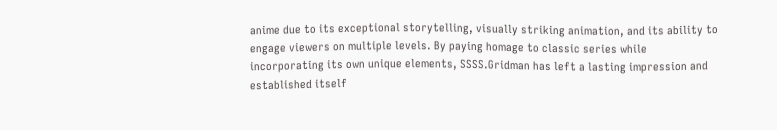anime due to its exceptional storytelling, visually striking animation, and its ability to engage viewers on multiple levels. By paying homage to classic series while incorporating its own unique elements, SSSS.Gridman has left a lasting impression and established itself